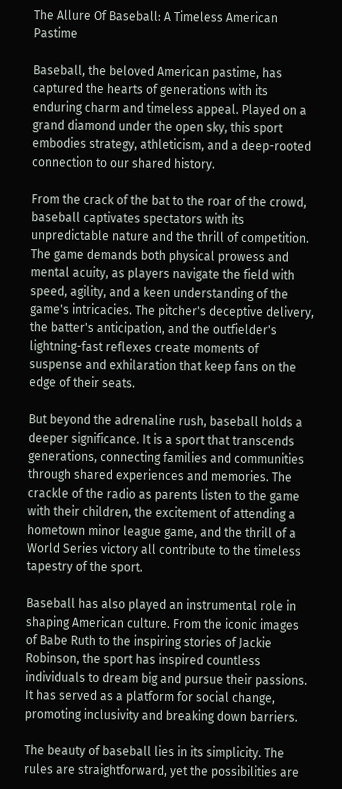The Allure Of Baseball: A Timeless American Pastime

Baseball, the beloved American pastime, has captured the hearts of generations with its enduring charm and timeless appeal. Played on a grand diamond under the open sky, this sport embodies strategy, athleticism, and a deep-rooted connection to our shared history.

From the crack of the bat to the roar of the crowd, baseball captivates spectators with its unpredictable nature and the thrill of competition. The game demands both physical prowess and mental acuity, as players navigate the field with speed, agility, and a keen understanding of the game's intricacies. The pitcher's deceptive delivery, the batter's anticipation, and the outfielder's lightning-fast reflexes create moments of suspense and exhilaration that keep fans on the edge of their seats.

But beyond the adrenaline rush, baseball holds a deeper significance. It is a sport that transcends generations, connecting families and communities through shared experiences and memories. The crackle of the radio as parents listen to the game with their children, the excitement of attending a hometown minor league game, and the thrill of a World Series victory all contribute to the timeless tapestry of the sport.

Baseball has also played an instrumental role in shaping American culture. From the iconic images of Babe Ruth to the inspiring stories of Jackie Robinson, the sport has inspired countless individuals to dream big and pursue their passions. It has served as a platform for social change, promoting inclusivity and breaking down barriers.

The beauty of baseball lies in its simplicity. The rules are straightforward, yet the possibilities are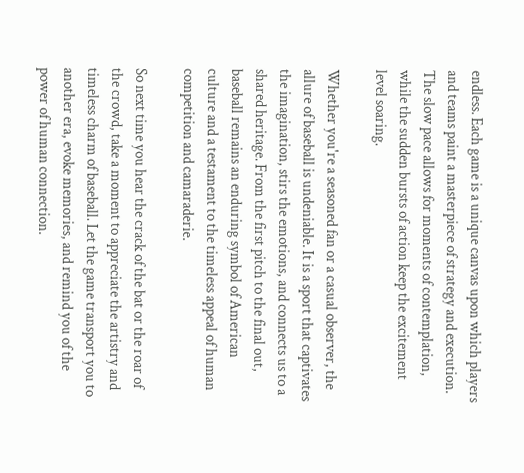endless. Each game is a unique canvas upon which players and teams paint a masterpiece of strategy and execution. The slow pace allows for moments of contemplation, while the sudden bursts of action keep the excitement level soaring.

Whether you're a seasoned fan or a casual observer, the allure of baseball is undeniable. It is a sport that captivates the imagination, stirs the emotions, and connects us to a shared heritage. From the first pitch to the final out, baseball remains an enduring symbol of American culture and a testament to the timeless appeal of human competition and camaraderie.

So next time you hear the crack of the bat or the roar of the crowd, take a moment to appreciate the artistry and timeless charm of baseball. Let the game transport you to another era, evoke memories, and remind you of the power of human connection.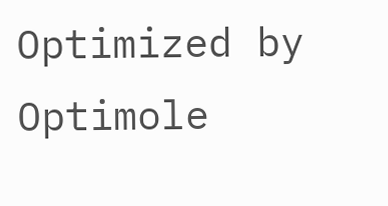Optimized by Optimole